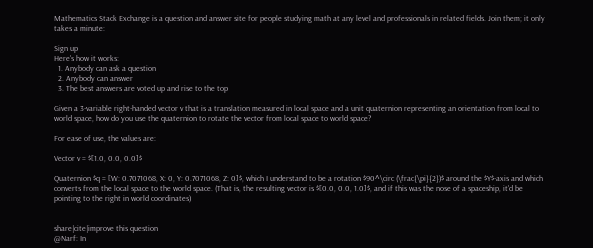Mathematics Stack Exchange is a question and answer site for people studying math at any level and professionals in related fields. Join them; it only takes a minute:

Sign up
Here's how it works:
  1. Anybody can ask a question
  2. Anybody can answer
  3. The best answers are voted up and rise to the top

Given a 3-variable right-handed vector v that is a translation measured in local space and a unit quaternion representing an orientation from local to world space, how do you use the quaternion to rotate the vector from local space to world space?

For ease of use, the values are:

Vector v = $[1.0, 0.0, 0.0]$

Quaternion $q = [W: 0.7071068, X: 0, Y: 0.7071068, Z: 0]$, which I understand to be a rotation $90^\circ (\frac{\pi}{2})$ around the $Y$-axis and which converts from the local space to the world space. (That is, the resulting vector is $[0.0, 0.0, 1.0]$, and if this was the nose of a spaceship, it'd be pointing to the right in world coordinates)


share|cite|improve this question
@Narf: In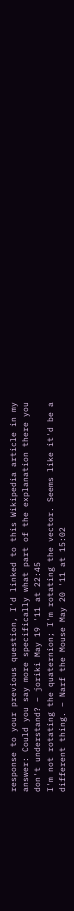response to your previous question, I'd linked to this Wikipedia article in my answer: Could you say more specifically what part of the explanation there you don't understand? – joriki May 19 '11 at 22:45
I'm not rotating the quaternion; I'm rotating the vector. Seems like it'd be a different thing. – Narf the Mouse May 20 '11 at 15:02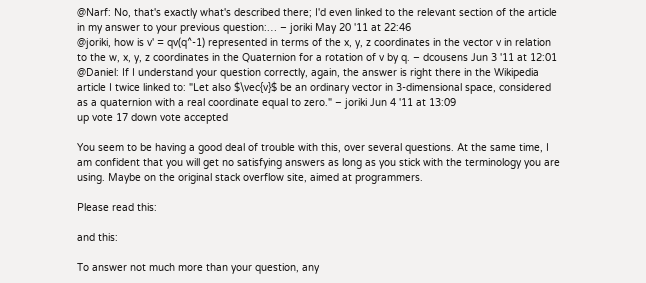@Narf: No, that's exactly what's described there; I'd even linked to the relevant section of the article in my answer to your previous question:… – joriki May 20 '11 at 22:46
@joriki, how is v' = qv(q^-1) represented in terms of the x, y, z coordinates in the vector v in relation to the w, x, y, z coordinates in the Quaternion for a rotation of v by q. – dcousens Jun 3 '11 at 12:01
@Daniel: If I understand your question correctly, again, the answer is right there in the Wikipedia article I twice linked to: "Let also $\vec{v}$ be an ordinary vector in 3-dimensional space, considered as a quaternion with a real coordinate equal to zero." – joriki Jun 4 '11 at 13:09
up vote 17 down vote accepted

You seem to be having a good deal of trouble with this, over several questions. At the same time, I am confident that you will get no satisfying answers as long as you stick with the terminology you are using. Maybe on the original stack overflow site, aimed at programmers.

Please read this:

and this:

To answer not much more than your question, any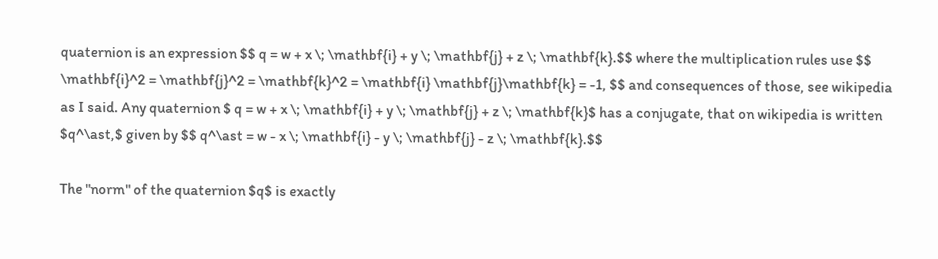quaternion is an expression $$ q = w + x \; \mathbf{i} + y \; \mathbf{j} + z \; \mathbf{k}.$$ where the multiplication rules use $$ \mathbf{i}^2 = \mathbf{j}^2 = \mathbf{k}^2 = \mathbf{i} \mathbf{j}\mathbf{k} = -1, $$ and consequences of those, see wikipedia as I said. Any quaternion $ q = w + x \; \mathbf{i} + y \; \mathbf{j} + z \; \mathbf{k}$ has a conjugate, that on wikipedia is written $q^\ast,$ given by $$ q^\ast = w - x \; \mathbf{i} - y \; \mathbf{j} - z \; \mathbf{k}.$$

The "norm" of the quaternion $q$ is exactly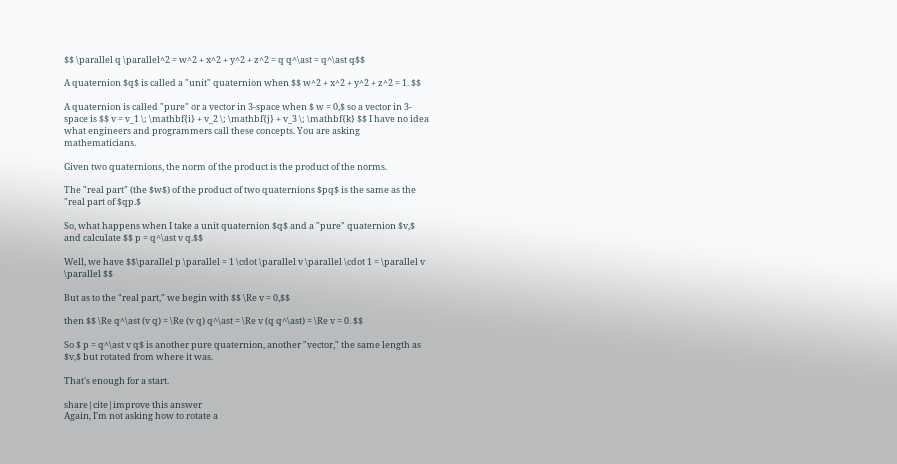$$ \parallel q \parallel^2 = w^2 + x^2 + y^2 + z^2 = q q^\ast = q^\ast q$$

A quaternion $q$ is called a "unit" quaternion when $$ w^2 + x^2 + y^2 + z^2 = 1. $$

A quaternion is called "pure" or a vector in 3-space when $ w = 0,$ so a vector in 3-space is $$ v = v_1 \; \mathbf{i} + v_2 \; \mathbf{j} + v_3 \; \mathbf{k} $$ I have no idea what engineers and programmers call these concepts. You are asking mathematicians.

Given two quaternions, the norm of the product is the product of the norms.

The "real part" (the $w$) of the product of two quaternions $pq$ is the same as the "real part of $qp.$

So, what happens when I take a unit quaternion $q$ and a "pure" quaternion $v,$ and calculate $$ p = q^\ast v q.$$

Well, we have $$\parallel p \parallel = 1 \cdot \parallel v \parallel \cdot 1 = \parallel v \parallel $$

But as to the "real part," we begin with $$ \Re v = 0,$$

then $$ \Re q^\ast (v q) = \Re (v q) q^\ast = \Re v (q q^\ast) = \Re v = 0. $$

So $ p = q^\ast v q$ is another pure quaternion, another "vector," the same length as $v,$ but rotated from where it was.

That's enough for a start.

share|cite|improve this answer
Again, I'm not asking how to rotate a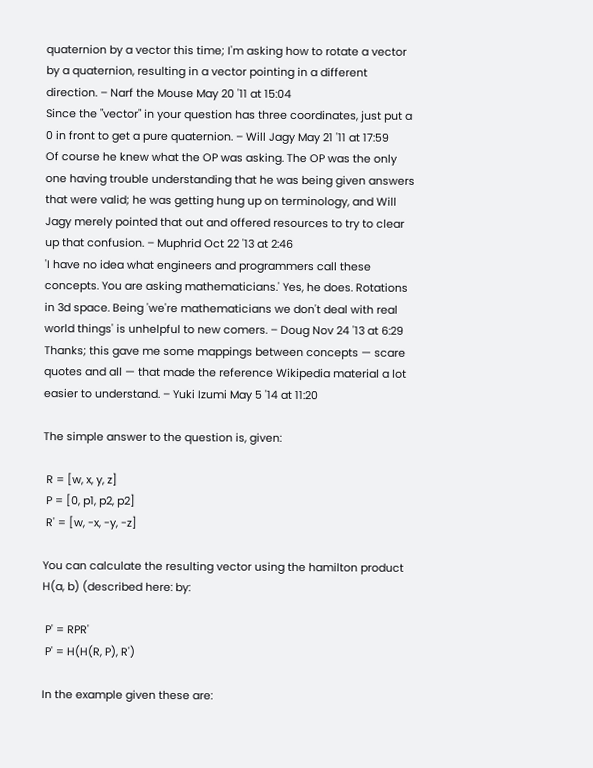quaternion by a vector this time; I'm asking how to rotate a vector by a quaternion, resulting in a vector pointing in a different direction. – Narf the Mouse May 20 '11 at 15:04
Since the "vector" in your question has three coordinates, just put a 0 in front to get a pure quaternion. – Will Jagy May 21 '11 at 17:59
Of course he knew what the OP was asking. The OP was the only one having trouble understanding that he was being given answers that were valid; he was getting hung up on terminology, and Will Jagy merely pointed that out and offered resources to try to clear up that confusion. – Muphrid Oct 22 '13 at 2:46
'I have no idea what engineers and programmers call these concepts. You are asking mathematicians.' Yes, he does. Rotations in 3d space. Being 'we're mathematicians we don't deal with real world things' is unhelpful to new comers. – Doug Nov 24 '13 at 6:29
Thanks; this gave me some mappings between concepts — scare quotes and all — that made the reference Wikipedia material a lot easier to understand. – Yuki Izumi May 5 '14 at 11:20

The simple answer to the question is, given:

 R = [w, x, y, z]
 P = [0, p1, p2, p2]
 R' = [w, -x, -y, -z]

You can calculate the resulting vector using the hamilton product H(a, b) (described here: by:

 P' = RPR'
 P' = H(H(R, P), R')

In the example given these are: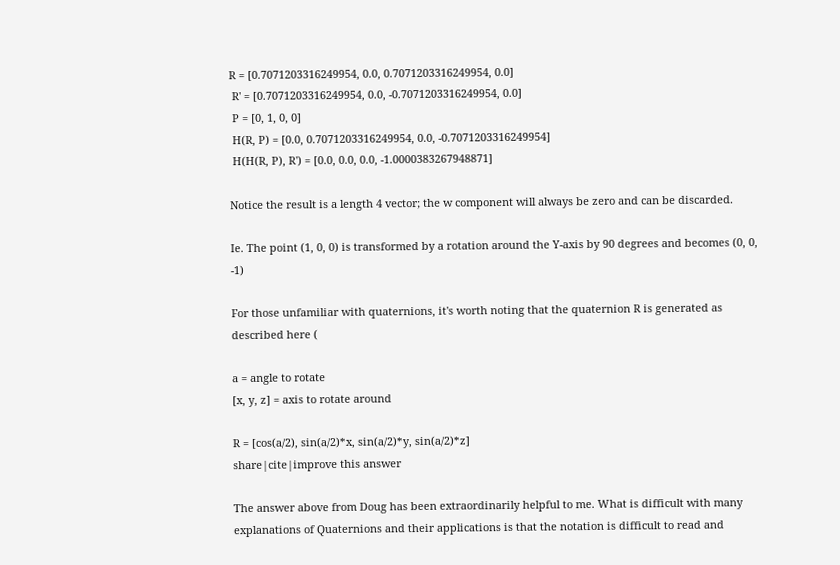R = [0.7071203316249954, 0.0, 0.7071203316249954, 0.0]
 R' = [0.7071203316249954, 0.0, -0.7071203316249954, 0.0]
 P = [0, 1, 0, 0]
 H(R, P) = [0.0, 0.7071203316249954, 0.0, -0.7071203316249954]
 H(H(R, P), R') = [0.0, 0.0, 0.0, -1.0000383267948871]

Notice the result is a length 4 vector; the w component will always be zero and can be discarded.

Ie. The point (1, 0, 0) is transformed by a rotation around the Y-axis by 90 degrees and becomes (0, 0, -1)

For those unfamiliar with quaternions, it's worth noting that the quaternion R is generated as described here (

a = angle to rotate
[x, y, z] = axis to rotate around

R = [cos(a/2), sin(a/2)*x, sin(a/2)*y, sin(a/2)*z]
share|cite|improve this answer

The answer above from Doug has been extraordinarily helpful to me. What is difficult with many explanations of Quaternions and their applications is that the notation is difficult to read and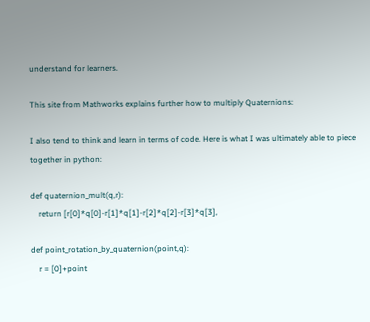understand for learners.

This site from Mathworks explains further how to multiply Quaternions:

I also tend to think and learn in terms of code. Here is what I was ultimately able to piece together in python:

def quaternion_mult(q,r):
    return [r[0]*q[0]-r[1]*q[1]-r[2]*q[2]-r[3]*q[3],

def point_rotation_by_quaternion(point,q):
    r = [0]+point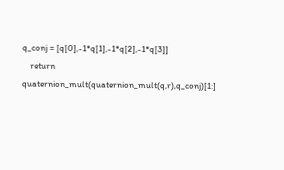q_conj = [q[0],-1*q[1],-1*q[2],-1*q[3]]
    return quaternion_mult(quaternion_mult(q,r),q_conj)[1:]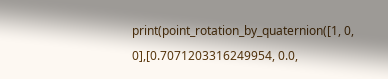print(point_rotation_by_quaternion([1, 0, 0],[0.7071203316249954, 0.0,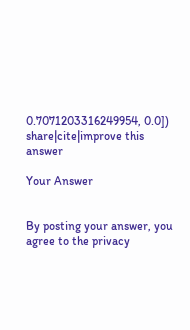0.7071203316249954, 0.0])
share|cite|improve this answer

Your Answer


By posting your answer, you agree to the privacy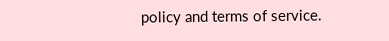policy and terms of service.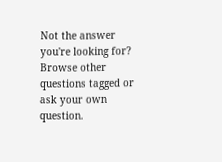Not the answer you're looking for? Browse other questions tagged or ask your own question.